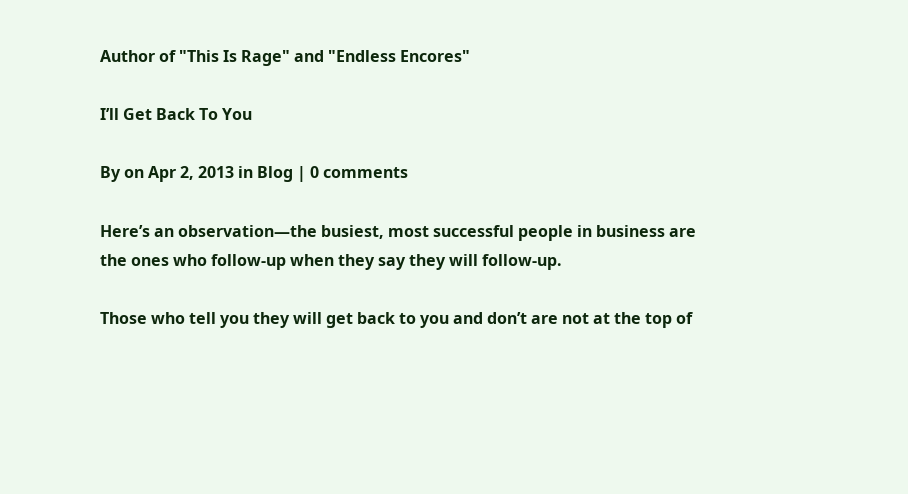Author of "This Is Rage" and "Endless Encores"

I’ll Get Back To You

By on Apr 2, 2013 in Blog | 0 comments

Here’s an observation—the busiest, most successful people in business are the ones who follow-up when they say they will follow-up.

Those who tell you they will get back to you and don’t are not at the top of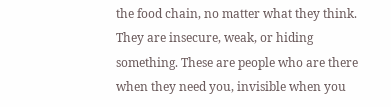the food chain, no matter what they think. They are insecure, weak, or hiding something. These are people who are there when they need you, invisible when you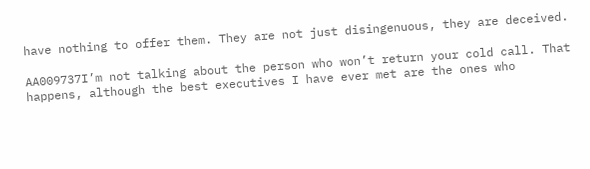have nothing to offer them. They are not just disingenuous, they are deceived.

AA009737I’m not talking about the person who won’t return your cold call. That happens, although the best executives I have ever met are the ones who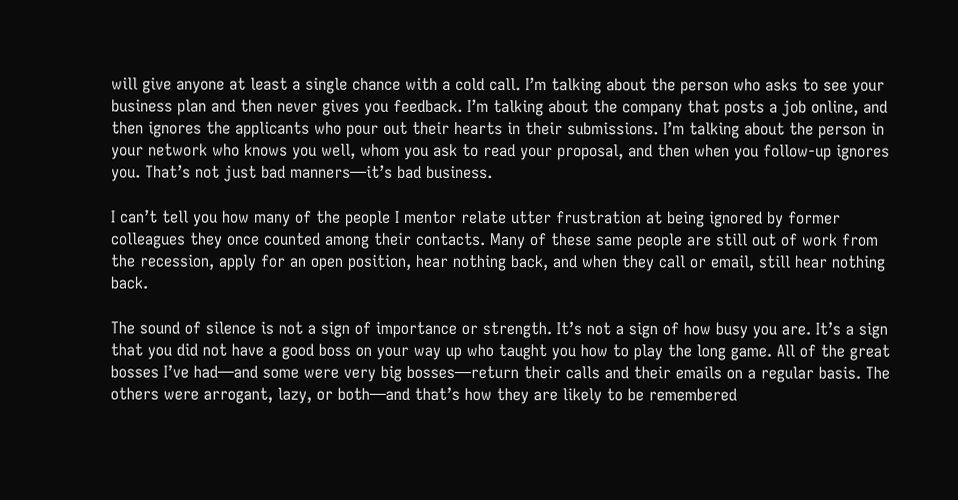will give anyone at least a single chance with a cold call. I’m talking about the person who asks to see your business plan and then never gives you feedback. I’m talking about the company that posts a job online, and then ignores the applicants who pour out their hearts in their submissions. I’m talking about the person in your network who knows you well, whom you ask to read your proposal, and then when you follow-up ignores you. That’s not just bad manners—it’s bad business.

I can’t tell you how many of the people I mentor relate utter frustration at being ignored by former colleagues they once counted among their contacts. Many of these same people are still out of work from the recession, apply for an open position, hear nothing back, and when they call or email, still hear nothing back.

The sound of silence is not a sign of importance or strength. It’s not a sign of how busy you are. It’s a sign that you did not have a good boss on your way up who taught you how to play the long game. All of the great bosses I’ve had—and some were very big bosses—return their calls and their emails on a regular basis. The others were arrogant, lazy, or both—and that’s how they are likely to be remembered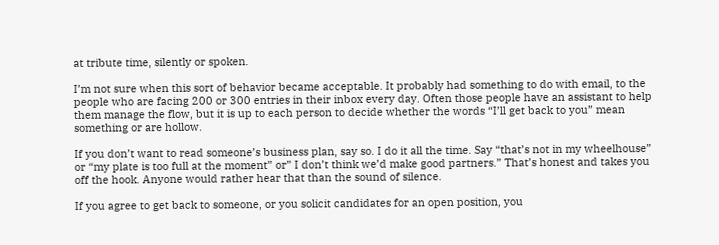at tribute time, silently or spoken.

I’m not sure when this sort of behavior became acceptable. It probably had something to do with email, to the people who are facing 200 or 300 entries in their inbox every day. Often those people have an assistant to help them manage the flow, but it is up to each person to decide whether the words “I’ll get back to you” mean something or are hollow.

If you don’t want to read someone’s business plan, say so. I do it all the time. Say “that’s not in my wheelhouse” or “my plate is too full at the moment” or” I don’t think we’d make good partners.” That’s honest and takes you off the hook. Anyone would rather hear that than the sound of silence.

If you agree to get back to someone, or you solicit candidates for an open position, you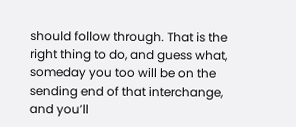should follow through. That is the right thing to do, and guess what, someday you too will be on the sending end of that interchange, and you’ll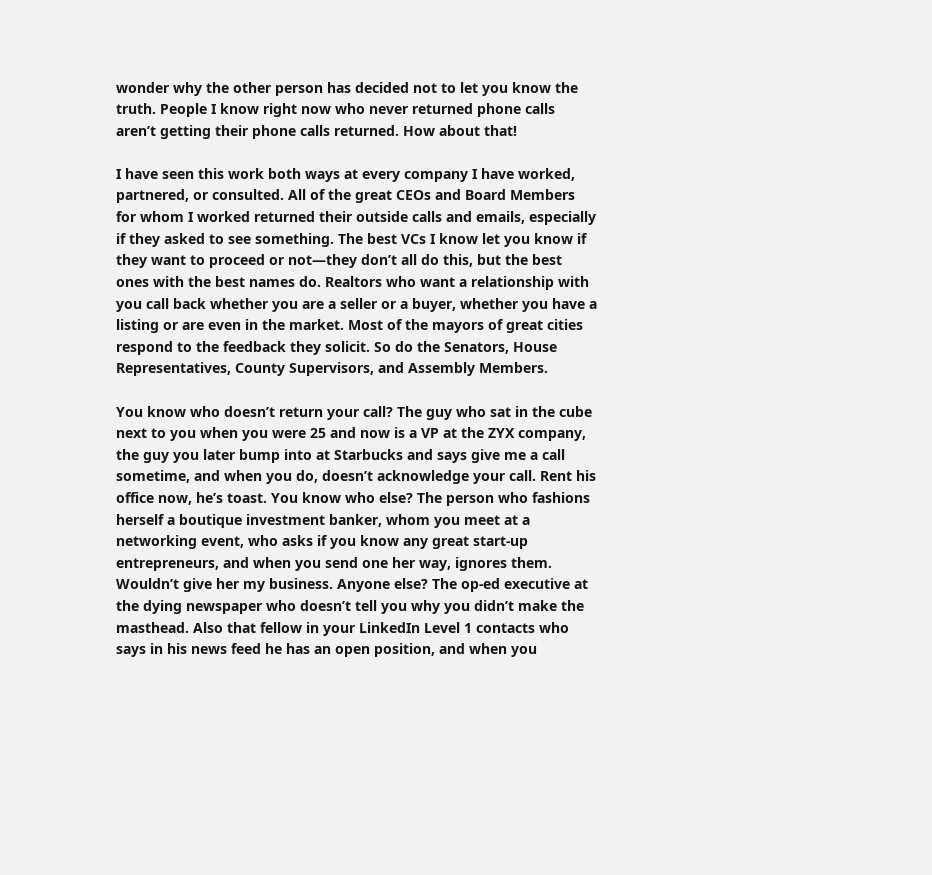wonder why the other person has decided not to let you know the truth. People I know right now who never returned phone calls aren’t getting their phone calls returned. How about that!

I have seen this work both ways at every company I have worked, partnered, or consulted. All of the great CEOs and Board Members for whom I worked returned their outside calls and emails, especially if they asked to see something. The best VCs I know let you know if they want to proceed or not—they don’t all do this, but the best ones with the best names do. Realtors who want a relationship with you call back whether you are a seller or a buyer, whether you have a listing or are even in the market. Most of the mayors of great cities respond to the feedback they solicit. So do the Senators, House Representatives, County Supervisors, and Assembly Members.

You know who doesn’t return your call? The guy who sat in the cube next to you when you were 25 and now is a VP at the ZYX company, the guy you later bump into at Starbucks and says give me a call sometime, and when you do, doesn’t acknowledge your call. Rent his office now, he’s toast. You know who else? The person who fashions herself a boutique investment banker, whom you meet at a networking event, who asks if you know any great start-up entrepreneurs, and when you send one her way, ignores them. Wouldn’t give her my business. Anyone else? The op-ed executive at the dying newspaper who doesn’t tell you why you didn’t make the masthead. Also that fellow in your LinkedIn Level 1 contacts who says in his news feed he has an open position, and when you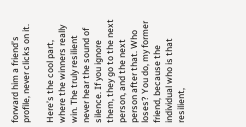forward him a friend’s profile, never clicks on it.

Here’s the cool part, where the winners really win. The truly resilient never hear the sound of silence. If you ignore them, they go to the next person, and the next person after that. Who loses? You do, my former friend, because the individual who is that resilient,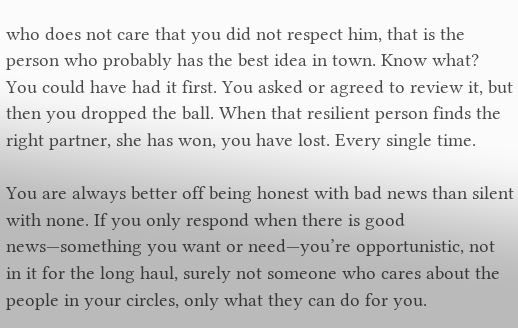who does not care that you did not respect him, that is the person who probably has the best idea in town. Know what? You could have had it first. You asked or agreed to review it, but then you dropped the ball. When that resilient person finds the right partner, she has won, you have lost. Every single time.

You are always better off being honest with bad news than silent with none. If you only respond when there is good news—something you want or need—you’re opportunistic, not in it for the long haul, surely not someone who cares about the people in your circles, only what they can do for you.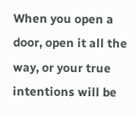When you open a door, open it all the way, or your true intentions will be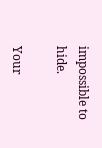impossible to hide.

Your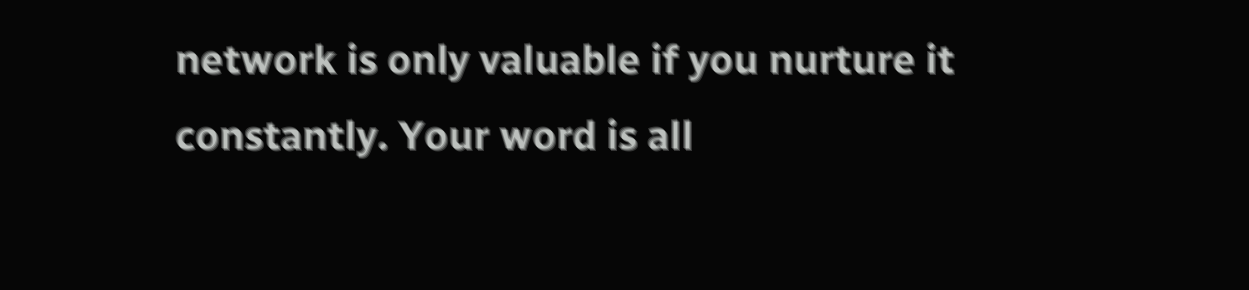network is only valuable if you nurture it constantly. Your word is all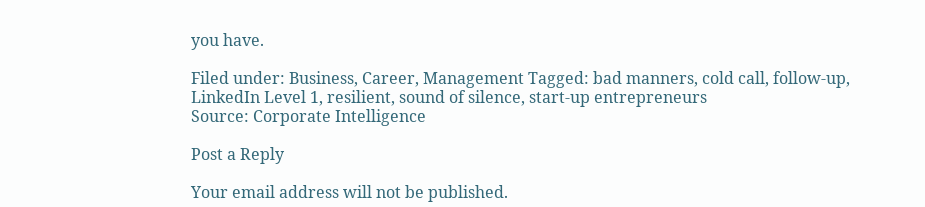you have.

Filed under: Business, Career, Management Tagged: bad manners, cold call, follow-up, LinkedIn Level 1, resilient, sound of silence, start-up entrepreneurs
Source: Corporate Intelligence

Post a Reply

Your email address will not be published.